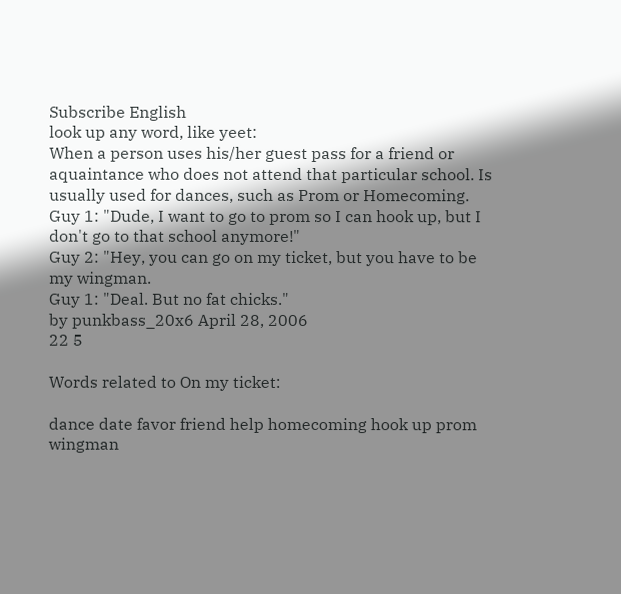Subscribe English
look up any word, like yeet:
When a person uses his/her guest pass for a friend or aquaintance who does not attend that particular school. Is usually used for dances, such as Prom or Homecoming.
Guy 1: "Dude, I want to go to prom so I can hook up, but I don't go to that school anymore!"
Guy 2: "Hey, you can go on my ticket, but you have to be my wingman.
Guy 1: "Deal. But no fat chicks."
by punkbass_20x6 April 28, 2006
22 5

Words related to On my ticket:

dance date favor friend help homecoming hook up prom wingman